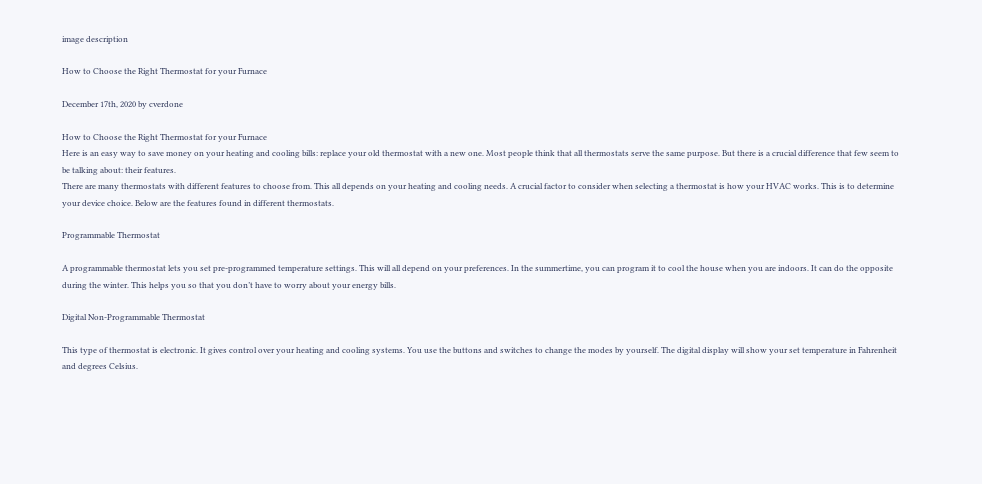image description

How to Choose the Right Thermostat for your Furnace

December 17th, 2020 by cverdone

How to Choose the Right Thermostat for your Furnace
Here is an easy way to save money on your heating and cooling bills: replace your old thermostat with a new one. Most people think that all thermostats serve the same purpose. But there is a crucial difference that few seem to be talking about: their features.
There are many thermostats with different features to choose from. This all depends on your heating and cooling needs. A crucial factor to consider when selecting a thermostat is how your HVAC works. This is to determine your device choice. Below are the features found in different thermostats.

Programmable Thermostat

A programmable thermostat lets you set pre-programmed temperature settings. This will all depend on your preferences. In the summertime, you can program it to cool the house when you are indoors. It can do the opposite during the winter. This helps you so that you don’t have to worry about your energy bills.

Digital Non-Programmable Thermostat

This type of thermostat is electronic. It gives control over your heating and cooling systems. You use the buttons and switches to change the modes by yourself. The digital display will show your set temperature in Fahrenheit and degrees Celsius.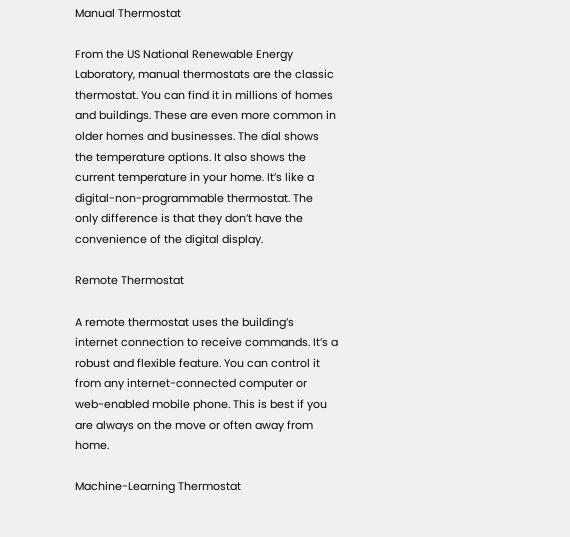Manual Thermostat

From the US National Renewable Energy Laboratory, manual thermostats are the classic thermostat. You can find it in millions of homes and buildings. These are even more common in older homes and businesses. The dial shows the temperature options. It also shows the current temperature in your home. It’s like a digital-non-programmable thermostat. The only difference is that they don’t have the convenience of the digital display.

Remote Thermostat

A remote thermostat uses the building’s internet connection to receive commands. It’s a robust and flexible feature. You can control it from any internet-connected computer or web-enabled mobile phone. This is best if you are always on the move or often away from home.

Machine-Learning Thermostat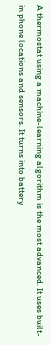A thermostat using a machine-learning algorithm is the most advanced. It uses built-in phone locations and sensors. It turns into battery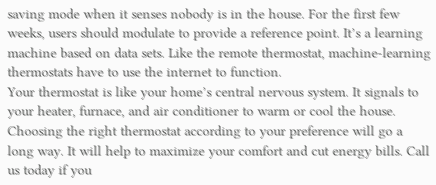saving mode when it senses nobody is in the house. For the first few weeks, users should modulate to provide a reference point. It’s a learning machine based on data sets. Like the remote thermostat, machine-learning thermostats have to use the internet to function.
Your thermostat is like your home’s central nervous system. It signals to your heater, furnace, and air conditioner to warm or cool the house. Choosing the right thermostat according to your preference will go a long way. It will help to maximize your comfort and cut energy bills. Call us today if you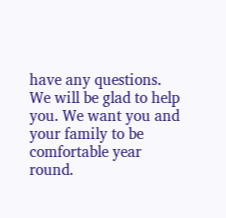have any questions. We will be glad to help you. We want you and your family to be comfortable year round.